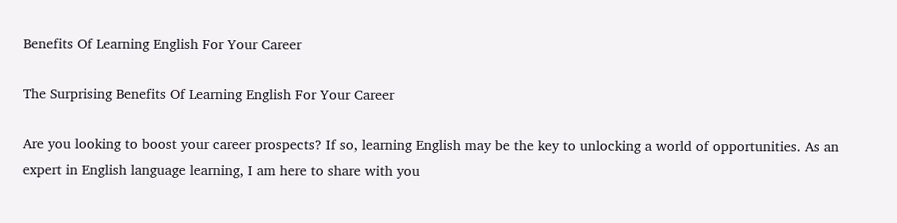Benefits Of Learning English For Your Career

The Surprising Benefits Of Learning English For Your Career

Are you looking to boost your career prospects? If so, learning English may be the key to unlocking a world of opportunities. As an expert in English language learning, I am here to share with you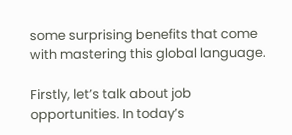some surprising benefits that come with mastering this global language.

Firstly, let’s talk about job opportunities. In today’s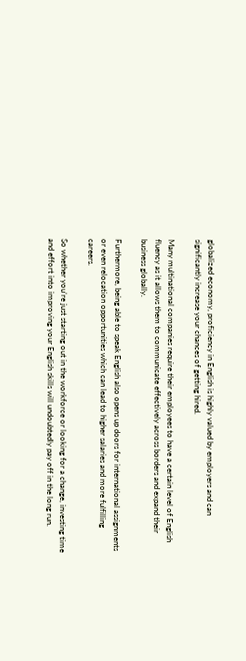globalized economy, proficiency in English is highly valued by employers and can significantly increase your chances of getting hired.

Many multinational companies require their employees to have a certain level of English fluency as it allows them to communicate effectively across borders and expand their business globally.

Furthermore, being able to speak English also opens up doors for international assignments or even relocation opportunities which can lead to higher salaries and more fulfilling careers.

So whether you’re just starting out in the workforce or looking for a change, investing time and effort into improving your English skills will undoubtedly pay off in the long run.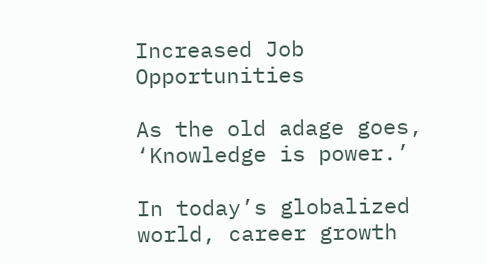Increased Job Opportunities

As the old adage goes, ‘Knowledge is power.’

In today’s globalized world, career growth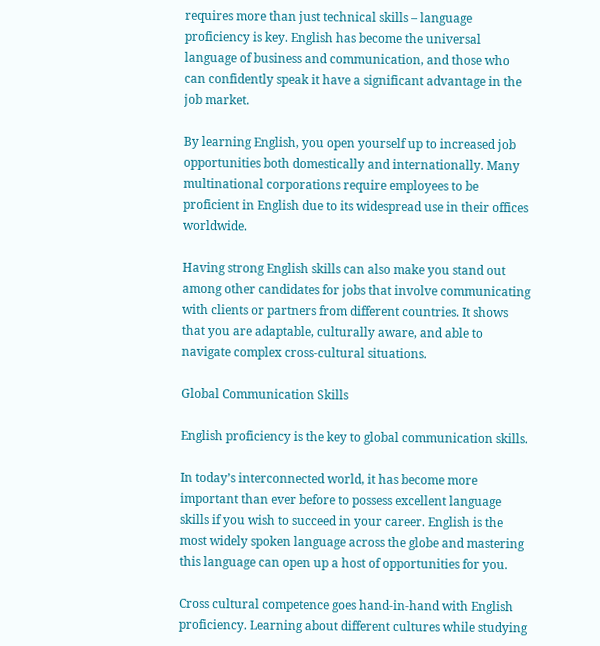requires more than just technical skills – language proficiency is key. English has become the universal language of business and communication, and those who can confidently speak it have a significant advantage in the job market.

By learning English, you open yourself up to increased job opportunities both domestically and internationally. Many multinational corporations require employees to be proficient in English due to its widespread use in their offices worldwide.

Having strong English skills can also make you stand out among other candidates for jobs that involve communicating with clients or partners from different countries. It shows that you are adaptable, culturally aware, and able to navigate complex cross-cultural situations.

Global Communication Skills

English proficiency is the key to global communication skills.

In today’s interconnected world, it has become more important than ever before to possess excellent language skills if you wish to succeed in your career. English is the most widely spoken language across the globe and mastering this language can open up a host of opportunities for you.

Cross cultural competence goes hand-in-hand with English proficiency. Learning about different cultures while studying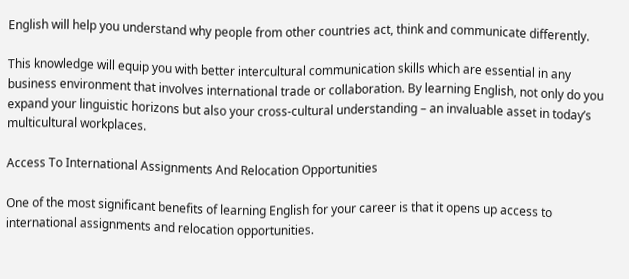English will help you understand why people from other countries act, think and communicate differently.

This knowledge will equip you with better intercultural communication skills which are essential in any business environment that involves international trade or collaboration. By learning English, not only do you expand your linguistic horizons but also your cross-cultural understanding – an invaluable asset in today’s multicultural workplaces.

Access To International Assignments And Relocation Opportunities

One of the most significant benefits of learning English for your career is that it opens up access to international assignments and relocation opportunities.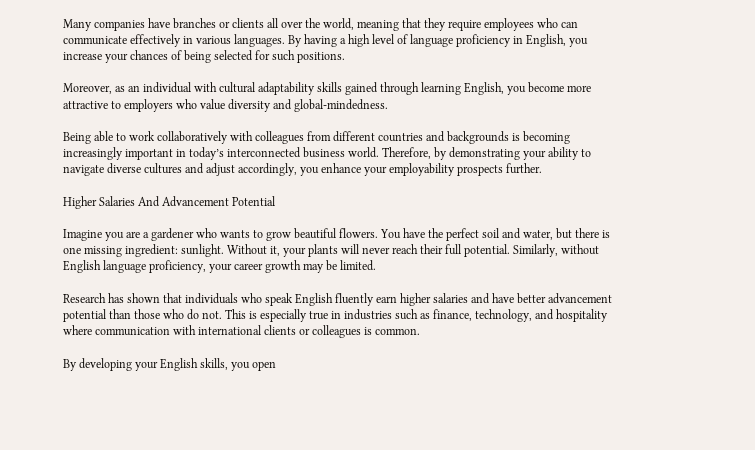Many companies have branches or clients all over the world, meaning that they require employees who can communicate effectively in various languages. By having a high level of language proficiency in English, you increase your chances of being selected for such positions.

Moreover, as an individual with cultural adaptability skills gained through learning English, you become more attractive to employers who value diversity and global-mindedness.

Being able to work collaboratively with colleagues from different countries and backgrounds is becoming increasingly important in today’s interconnected business world. Therefore, by demonstrating your ability to navigate diverse cultures and adjust accordingly, you enhance your employability prospects further.

Higher Salaries And Advancement Potential

Imagine you are a gardener who wants to grow beautiful flowers. You have the perfect soil and water, but there is one missing ingredient: sunlight. Without it, your plants will never reach their full potential. Similarly, without English language proficiency, your career growth may be limited.

Research has shown that individuals who speak English fluently earn higher salaries and have better advancement potential than those who do not. This is especially true in industries such as finance, technology, and hospitality where communication with international clients or colleagues is common.

By developing your English skills, you open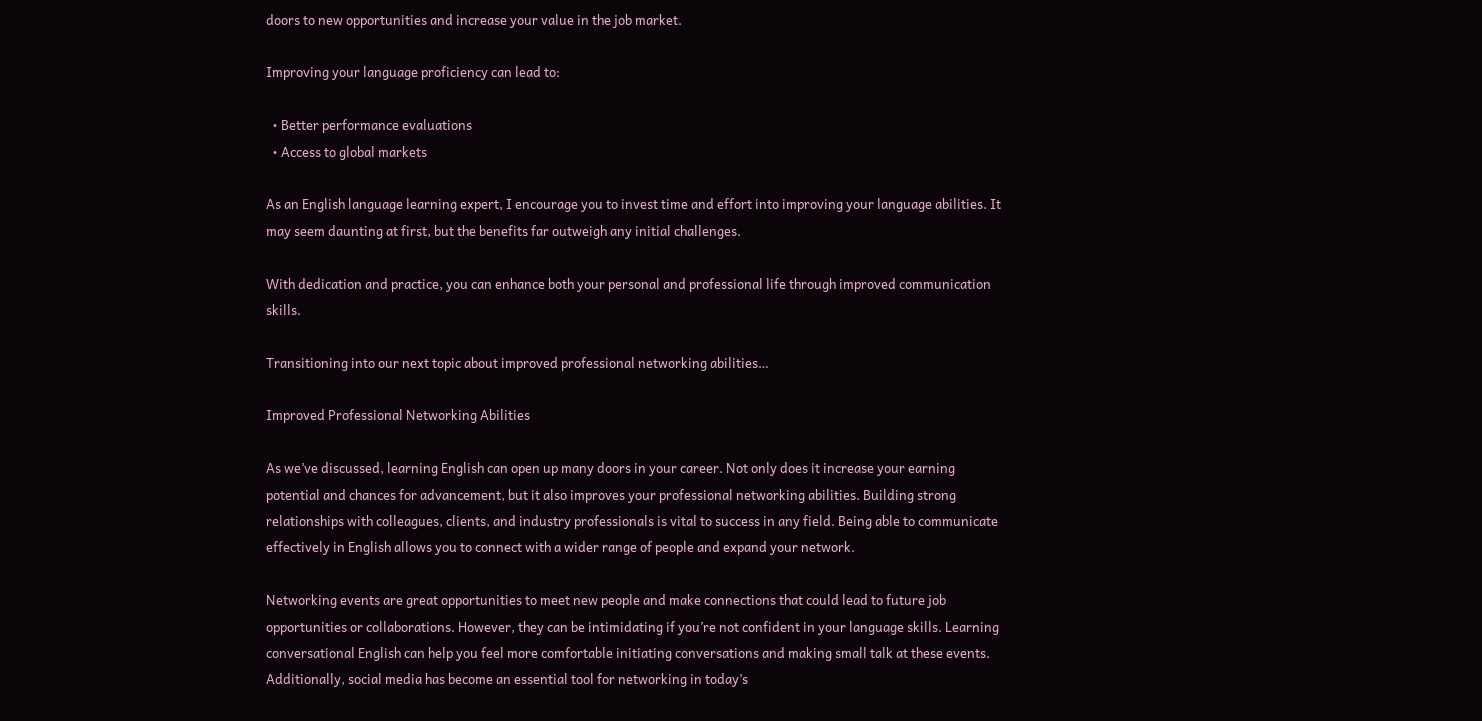doors to new opportunities and increase your value in the job market.

Improving your language proficiency can lead to:

  • Better performance evaluations
  • Access to global markets

As an English language learning expert, I encourage you to invest time and effort into improving your language abilities. It may seem daunting at first, but the benefits far outweigh any initial challenges.

With dedication and practice, you can enhance both your personal and professional life through improved communication skills.

Transitioning into our next topic about improved professional networking abilities…

Improved Professional Networking Abilities

As we’ve discussed, learning English can open up many doors in your career. Not only does it increase your earning potential and chances for advancement, but it also improves your professional networking abilities. Building strong relationships with colleagues, clients, and industry professionals is vital to success in any field. Being able to communicate effectively in English allows you to connect with a wider range of people and expand your network.

Networking events are great opportunities to meet new people and make connections that could lead to future job opportunities or collaborations. However, they can be intimidating if you’re not confident in your language skills. Learning conversational English can help you feel more comfortable initiating conversations and making small talk at these events. Additionally, social media has become an essential tool for networking in today’s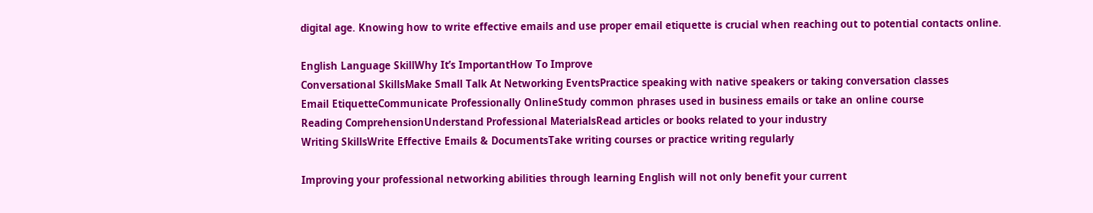digital age. Knowing how to write effective emails and use proper email etiquette is crucial when reaching out to potential contacts online.

English Language SkillWhy It’s ImportantHow To Improve
Conversational SkillsMake Small Talk At Networking EventsPractice speaking with native speakers or taking conversation classes
Email EtiquetteCommunicate Professionally OnlineStudy common phrases used in business emails or take an online course
Reading ComprehensionUnderstand Professional MaterialsRead articles or books related to your industry
Writing SkillsWrite Effective Emails & DocumentsTake writing courses or practice writing regularly

Improving your professional networking abilities through learning English will not only benefit your current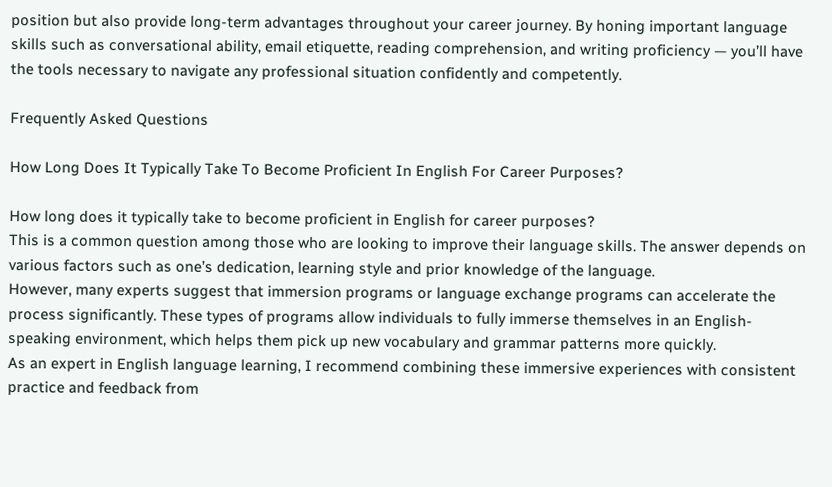position but also provide long-term advantages throughout your career journey. By honing important language skills such as conversational ability, email etiquette, reading comprehension, and writing proficiency — you’ll have the tools necessary to navigate any professional situation confidently and competently.

Frequently Asked Questions

How Long Does It Typically Take To Become Proficient In English For Career Purposes?

How long does it typically take to become proficient in English for career purposes?
This is a common question among those who are looking to improve their language skills. The answer depends on various factors such as one’s dedication, learning style and prior knowledge of the language.
However, many experts suggest that immersion programs or language exchange programs can accelerate the process significantly. These types of programs allow individuals to fully immerse themselves in an English-speaking environment, which helps them pick up new vocabulary and grammar patterns more quickly.
As an expert in English language learning, I recommend combining these immersive experiences with consistent practice and feedback from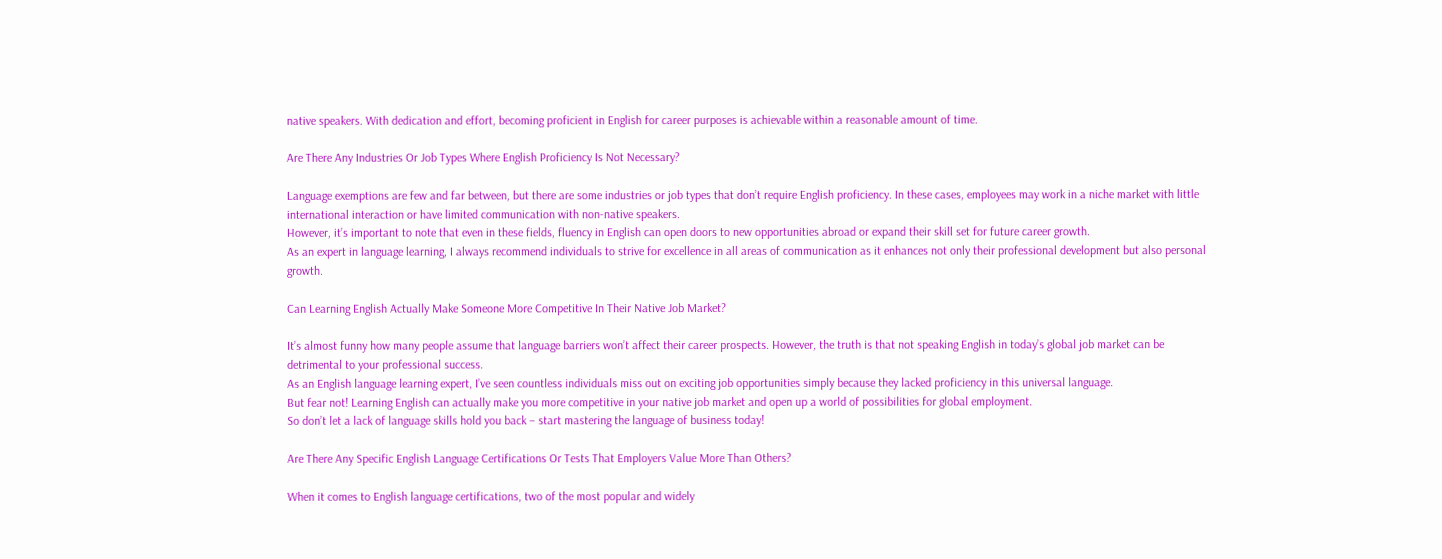native speakers. With dedication and effort, becoming proficient in English for career purposes is achievable within a reasonable amount of time.

Are There Any Industries Or Job Types Where English Proficiency Is Not Necessary?

Language exemptions are few and far between, but there are some industries or job types that don’t require English proficiency. In these cases, employees may work in a niche market with little international interaction or have limited communication with non-native speakers.
However, it’s important to note that even in these fields, fluency in English can open doors to new opportunities abroad or expand their skill set for future career growth.
As an expert in language learning, I always recommend individuals to strive for excellence in all areas of communication as it enhances not only their professional development but also personal growth.

Can Learning English Actually Make Someone More Competitive In Their Native Job Market?

It’s almost funny how many people assume that language barriers won’t affect their career prospects. However, the truth is that not speaking English in today’s global job market can be detrimental to your professional success.
As an English language learning expert, I’ve seen countless individuals miss out on exciting job opportunities simply because they lacked proficiency in this universal language.
But fear not! Learning English can actually make you more competitive in your native job market and open up a world of possibilities for global employment.
So don’t let a lack of language skills hold you back – start mastering the language of business today!

Are There Any Specific English Language Certifications Or Tests That Employers Value More Than Others?

When it comes to English language certifications, two of the most popular and widely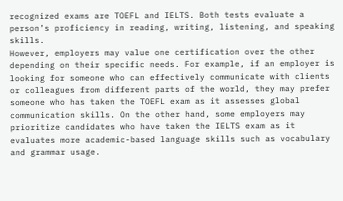recognized exams are TOEFL and IELTS. Both tests evaluate a person’s proficiency in reading, writing, listening, and speaking skills.
However, employers may value one certification over the other depending on their specific needs. For example, if an employer is looking for someone who can effectively communicate with clients or colleagues from different parts of the world, they may prefer someone who has taken the TOEFL exam as it assesses global communication skills. On the other hand, some employers may prioritize candidates who have taken the IELTS exam as it evaluates more academic-based language skills such as vocabulary and grammar usage.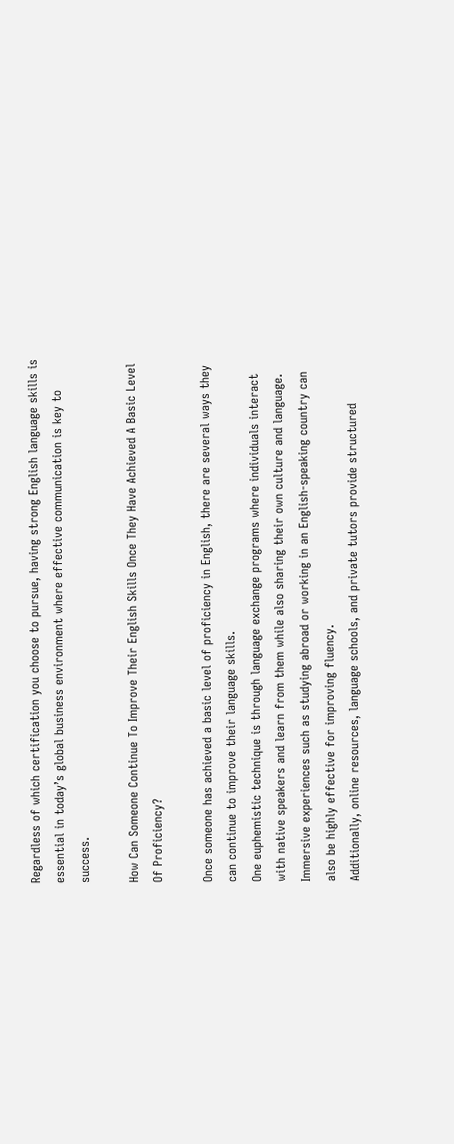Regardless of which certification you choose to pursue, having strong English language skills is essential in today’s global business environment where effective communication is key to success.

How Can Someone Continue To Improve Their English Skills Once They Have Achieved A Basic Level Of Proficiency?

Once someone has achieved a basic level of proficiency in English, there are several ways they can continue to improve their language skills.
One euphemistic technique is through language exchange programs where individuals interact with native speakers and learn from them while also sharing their own culture and language.
Immersive experiences such as studying abroad or working in an English-speaking country can also be highly effective for improving fluency.
Additionally, online resources, language schools, and private tutors provide structured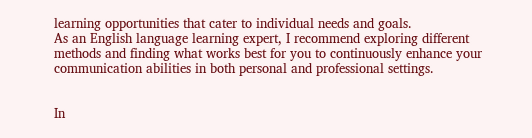learning opportunities that cater to individual needs and goals.
As an English language learning expert, I recommend exploring different methods and finding what works best for you to continuously enhance your communication abilities in both personal and professional settings.


In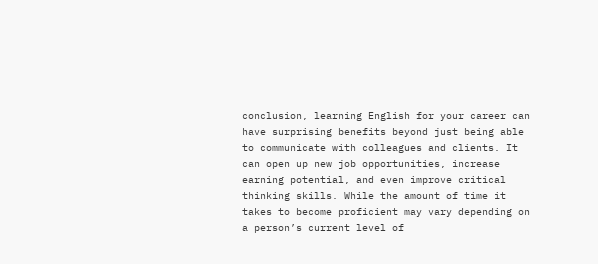conclusion, learning English for your career can have surprising benefits beyond just being able to communicate with colleagues and clients. It can open up new job opportunities, increase earning potential, and even improve critical thinking skills. While the amount of time it takes to become proficient may vary depending on a person’s current level of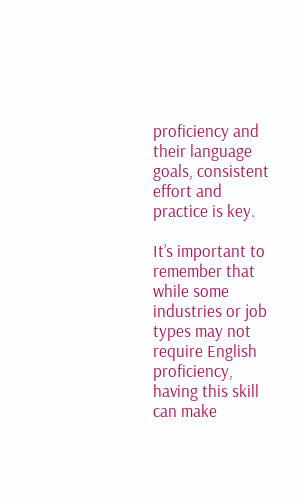proficiency and their language goals, consistent effort and practice is key.

It’s important to remember that while some industries or job types may not require English proficiency, having this skill can make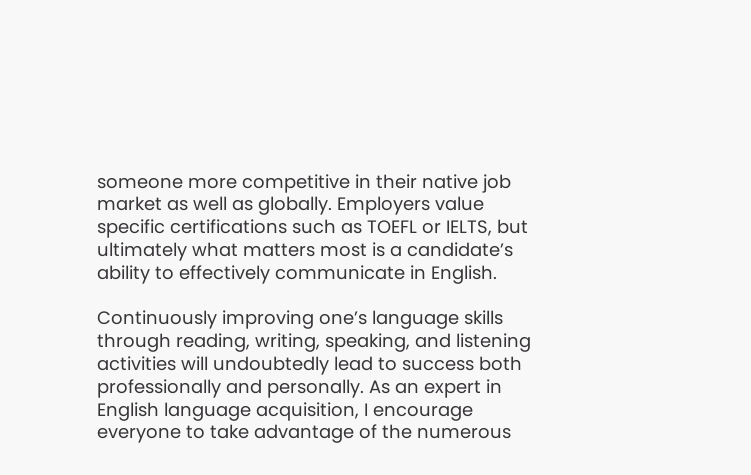someone more competitive in their native job market as well as globally. Employers value specific certifications such as TOEFL or IELTS, but ultimately what matters most is a candidate’s ability to effectively communicate in English.

Continuously improving one’s language skills through reading, writing, speaking, and listening activities will undoubtedly lead to success both professionally and personally. As an expert in English language acquisition, I encourage everyone to take advantage of the numerous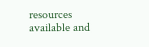resources available and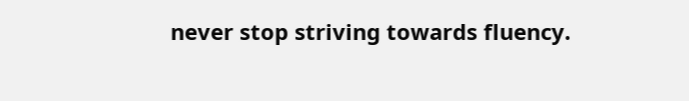never stop striving towards fluency.